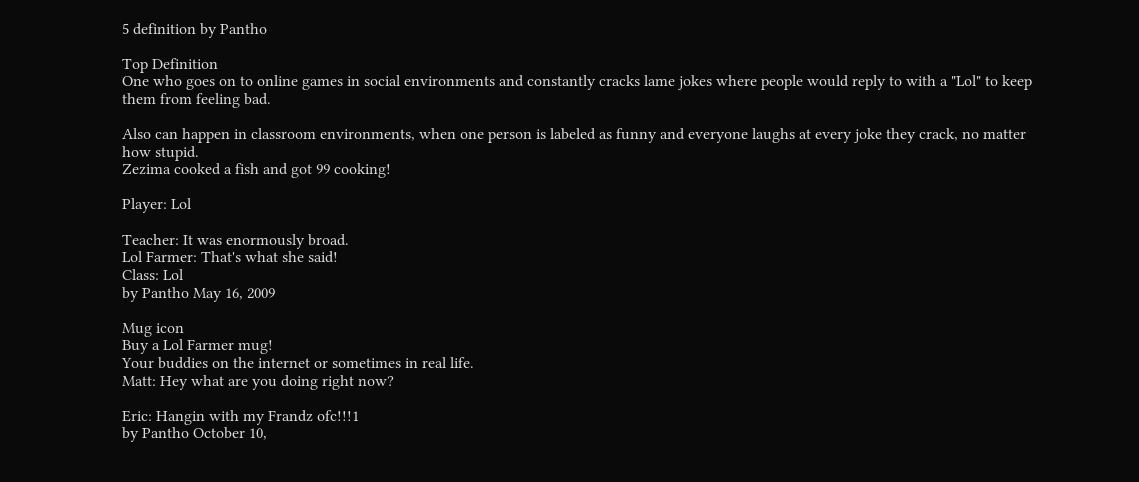5 definition by Pantho

Top Definition
One who goes on to online games in social environments and constantly cracks lame jokes where people would reply to with a "Lol" to keep them from feeling bad.

Also can happen in classroom environments, when one person is labeled as funny and everyone laughs at every joke they crack, no matter how stupid.
Zezima cooked a fish and got 99 cooking!

Player: Lol

Teacher: It was enormously broad.
Lol Farmer: That's what she said!
Class: Lol
by Pantho May 16, 2009

Mug icon
Buy a Lol Farmer mug!
Your buddies on the internet or sometimes in real life.
Matt: Hey what are you doing right now?

Eric: Hangin with my Frandz ofc!!!1
by Pantho October 10,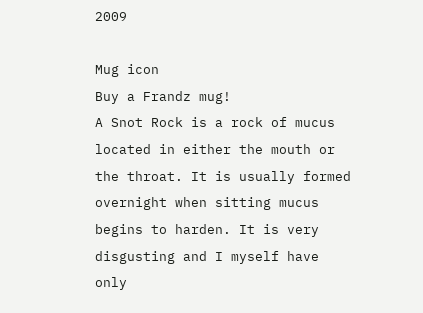2009

Mug icon
Buy a Frandz mug!
A Snot Rock is a rock of mucus located in either the mouth or the throat. It is usually formed overnight when sitting mucus begins to harden. It is very disgusting and I myself have only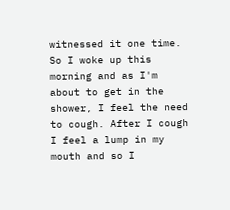witnessed it one time.
So I woke up this morning and as I'm about to get in the shower, I feel the need to cough. After I cough I feel a lump in my mouth and so I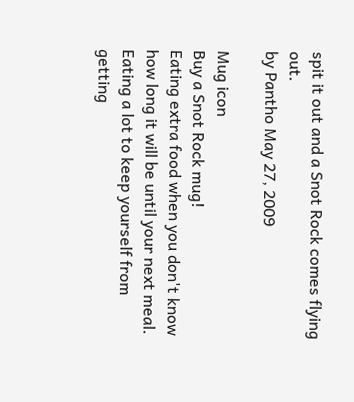spit it out and a Snot Rock comes flying out.
by Pantho May 27, 2009

Mug icon
Buy a Snot Rock mug!
Eating extra food when you don't know how long it will be until your next meal. Eating a lot to keep yourself from getting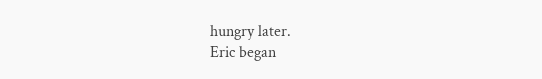hungry later.
Eric began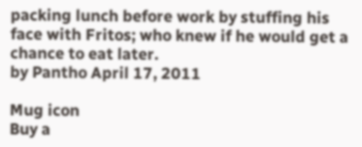packing lunch before work by stuffing his face with Fritos; who knew if he would get a chance to eat later.
by Pantho April 17, 2011

Mug icon
Buy a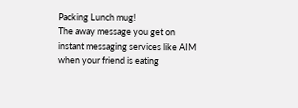Packing Lunch mug!
The away message you get on instant messaging services like AIM when your friend is eating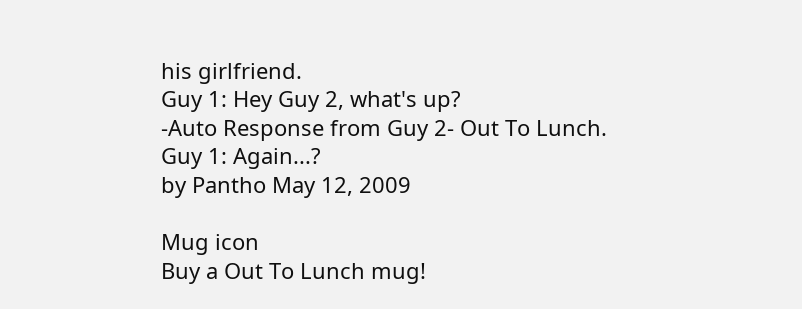his girlfriend.
Guy 1: Hey Guy 2, what's up?
-Auto Response from Guy 2- Out To Lunch.
Guy 1: Again...?
by Pantho May 12, 2009

Mug icon
Buy a Out To Lunch mug!